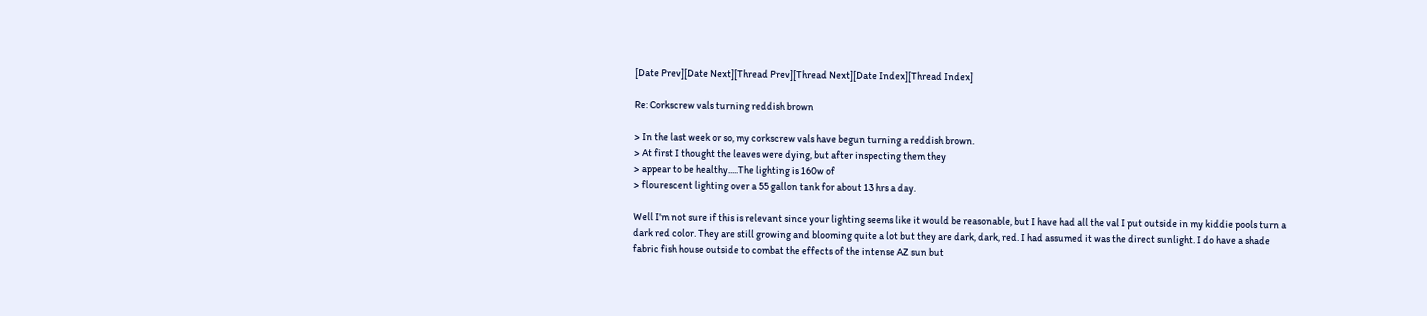[Date Prev][Date Next][Thread Prev][Thread Next][Date Index][Thread Index]

Re: Corkscrew vals turning reddish brown

> In the last week or so, my corkscrew vals have begun turning a reddish brown.
> At first I thought the leaves were dying, but after inspecting them they
> appear to be healthy.....The lighting is 160w of
> flourescent lighting over a 55 gallon tank for about 13 hrs a day.

Well I'm not sure if this is relevant since your lighting seems like it would be reasonable, but I have had all the val I put outside in my kiddie pools turn a dark red color. They are still growing and blooming quite a lot but they are dark, dark, red. I had assumed it was the direct sunlight. I do have a shade fabric fish house outside to combat the effects of the intense AZ sun but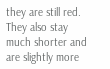they are still red. They also stay much shorter and are slightly more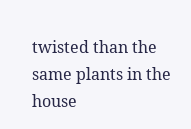twisted than the same plants in the house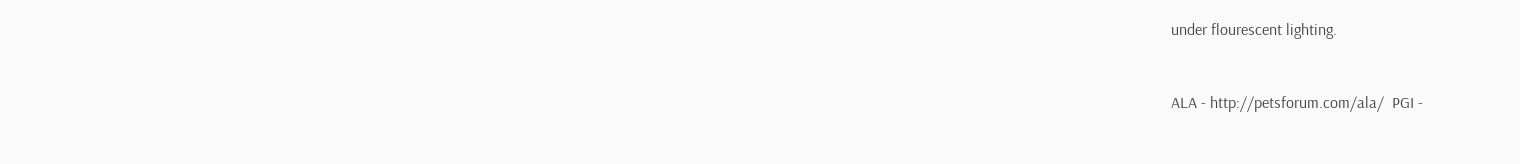under flourescent lighting.


ALA - http://petsforum.com/ala/  PGI -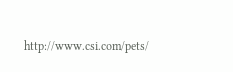http://www.csi.com/pets/